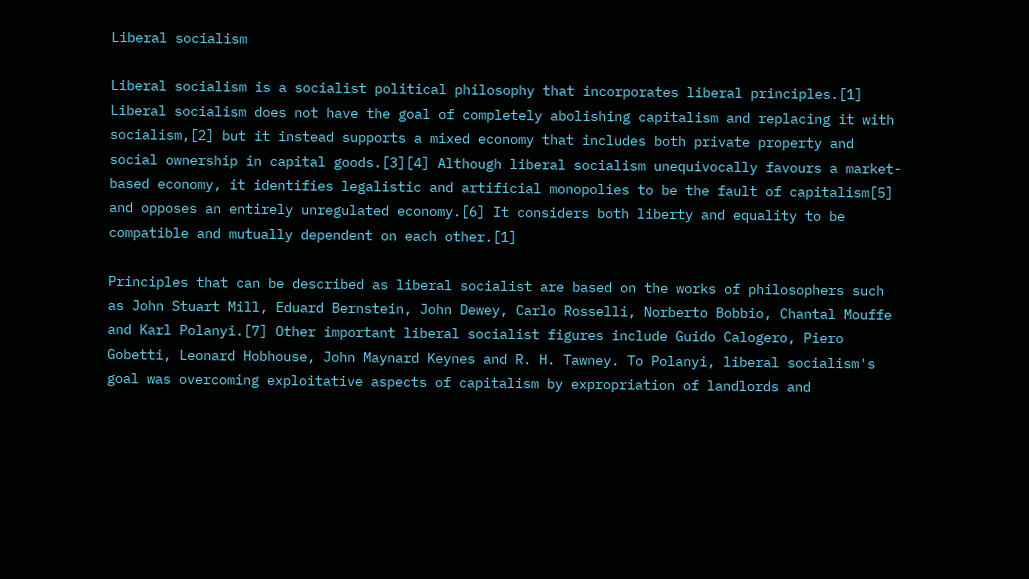Liberal socialism

Liberal socialism is a socialist political philosophy that incorporates liberal principles.[1] Liberal socialism does not have the goal of completely abolishing capitalism and replacing it with socialism,[2] but it instead supports a mixed economy that includes both private property and social ownership in capital goods.[3][4] Although liberal socialism unequivocally favours a market-based economy, it identifies legalistic and artificial monopolies to be the fault of capitalism[5] and opposes an entirely unregulated economy.[6] It considers both liberty and equality to be compatible and mutually dependent on each other.[1]

Principles that can be described as liberal socialist are based on the works of philosophers such as John Stuart Mill, Eduard Bernstein, John Dewey, Carlo Rosselli, Norberto Bobbio, Chantal Mouffe and Karl Polanyi.[7] Other important liberal socialist figures include Guido Calogero, Piero Gobetti, Leonard Hobhouse, John Maynard Keynes and R. H. Tawney. To Polanyi, liberal socialism's goal was overcoming exploitative aspects of capitalism by expropriation of landlords and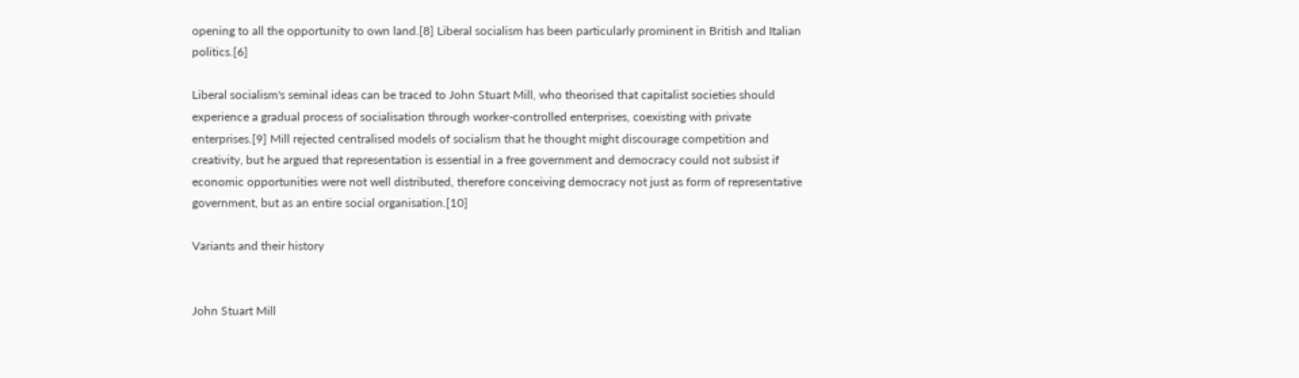opening to all the opportunity to own land.[8] Liberal socialism has been particularly prominent in British and Italian politics.[6]

Liberal socialism's seminal ideas can be traced to John Stuart Mill, who theorised that capitalist societies should experience a gradual process of socialisation through worker-controlled enterprises, coexisting with private enterprises.[9] Mill rejected centralised models of socialism that he thought might discourage competition and creativity, but he argued that representation is essential in a free government and democracy could not subsist if economic opportunities were not well distributed, therefore conceiving democracy not just as form of representative government, but as an entire social organisation.[10]

Variants and their history


John Stuart Mill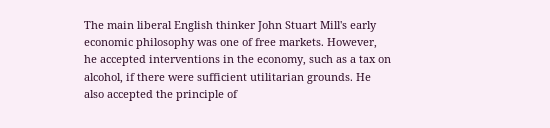The main liberal English thinker John Stuart Mill's early economic philosophy was one of free markets. However, he accepted interventions in the economy, such as a tax on alcohol, if there were sufficient utilitarian grounds. He also accepted the principle of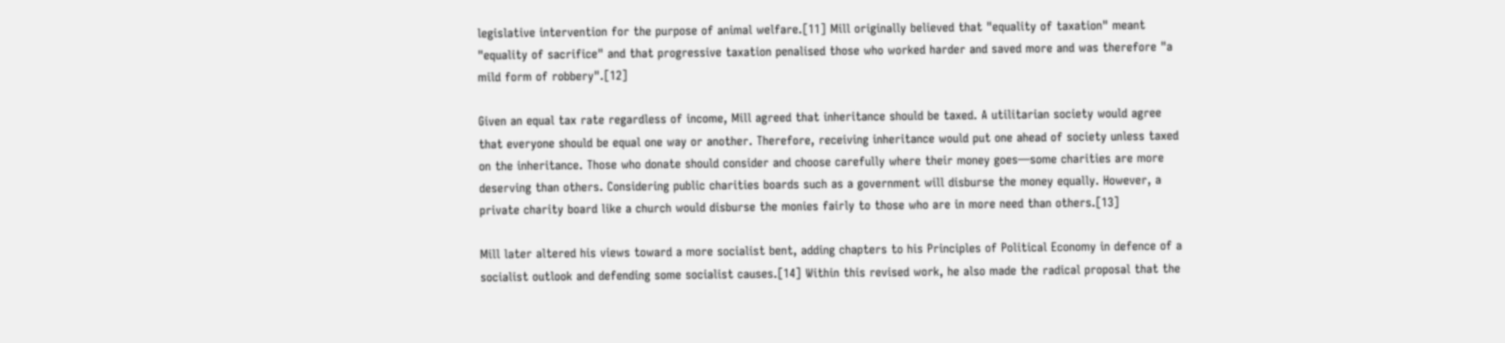legislative intervention for the purpose of animal welfare.[11] Mill originally believed that "equality of taxation" meant "equality of sacrifice" and that progressive taxation penalised those who worked harder and saved more and was therefore "a mild form of robbery".[12]

Given an equal tax rate regardless of income, Mill agreed that inheritance should be taxed. A utilitarian society would agree that everyone should be equal one way or another. Therefore, receiving inheritance would put one ahead of society unless taxed on the inheritance. Those who donate should consider and choose carefully where their money goes—some charities are more deserving than others. Considering public charities boards such as a government will disburse the money equally. However, a private charity board like a church would disburse the monies fairly to those who are in more need than others.[13]

Mill later altered his views toward a more socialist bent, adding chapters to his Principles of Political Economy in defence of a socialist outlook and defending some socialist causes.[14] Within this revised work, he also made the radical proposal that the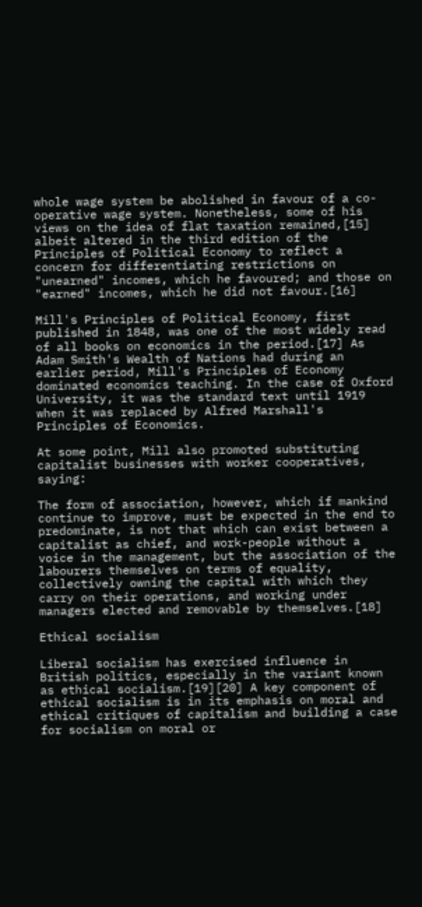whole wage system be abolished in favour of a co-operative wage system. Nonetheless, some of his views on the idea of flat taxation remained,[15] albeit altered in the third edition of the Principles of Political Economy to reflect a concern for differentiating restrictions on "unearned" incomes, which he favoured; and those on "earned" incomes, which he did not favour.[16]

Mill's Principles of Political Economy, first published in 1848, was one of the most widely read of all books on economics in the period.[17] As Adam Smith's Wealth of Nations had during an earlier period, Mill's Principles of Economy dominated economics teaching. In the case of Oxford University, it was the standard text until 1919 when it was replaced by Alfred Marshall's Principles of Economics.

At some point, Mill also promoted substituting capitalist businesses with worker cooperatives, saying:

The form of association, however, which if mankind continue to improve, must be expected in the end to predominate, is not that which can exist between a capitalist as chief, and work-people without a voice in the management, but the association of the labourers themselves on terms of equality, collectively owning the capital with which they carry on their operations, and working under managers elected and removable by themselves.[18]

Ethical socialism

Liberal socialism has exercised influence in British politics, especially in the variant known as ethical socialism.[19][20] A key component of ethical socialism is in its emphasis on moral and ethical critiques of capitalism and building a case for socialism on moral or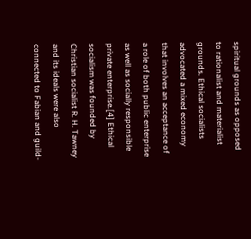spiritual grounds as opposed to rationalist and materialist grounds. Ethical socialists advocated a mixed economy that involves an acceptance of a role of both public enterprise as well as socially responsible private enterprise.[4] Ethical socialism was founded by Christian socialist R. H. Tawney and its ideals were also connected to Fabian and guild-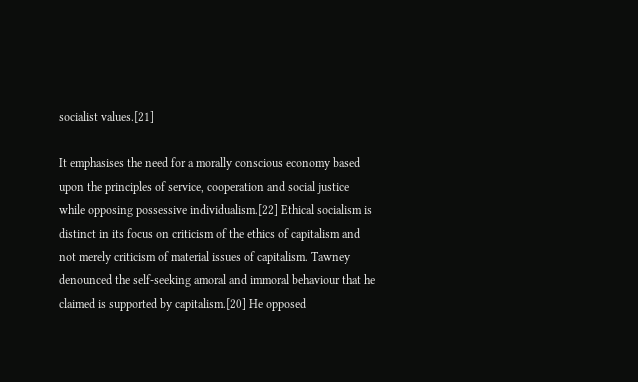socialist values.[21]

It emphasises the need for a morally conscious economy based upon the principles of service, cooperation and social justice while opposing possessive individualism.[22] Ethical socialism is distinct in its focus on criticism of the ethics of capitalism and not merely criticism of material issues of capitalism. Tawney denounced the self-seeking amoral and immoral behaviour that he claimed is supported by capitalism.[20] He opposed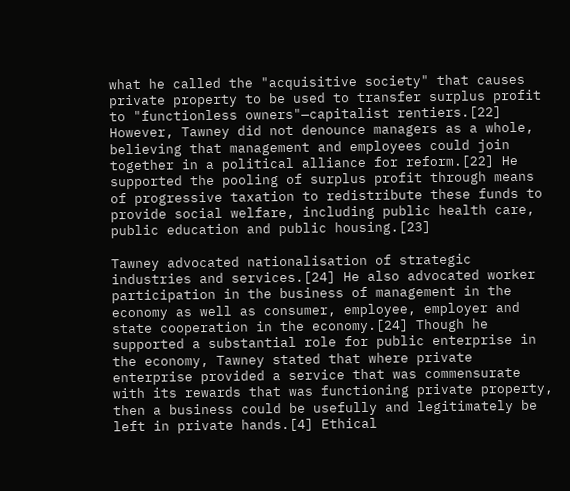what he called the "acquisitive society" that causes private property to be used to transfer surplus profit to "functionless owners"—capitalist rentiers.[22] However, Tawney did not denounce managers as a whole, believing that management and employees could join together in a political alliance for reform.[22] He supported the pooling of surplus profit through means of progressive taxation to redistribute these funds to provide social welfare, including public health care, public education and public housing.[23]

Tawney advocated nationalisation of strategic industries and services.[24] He also advocated worker participation in the business of management in the economy as well as consumer, employee, employer and state cooperation in the economy.[24] Though he supported a substantial role for public enterprise in the economy, Tawney stated that where private enterprise provided a service that was commensurate with its rewards that was functioning private property, then a business could be usefully and legitimately be left in private hands.[4] Ethical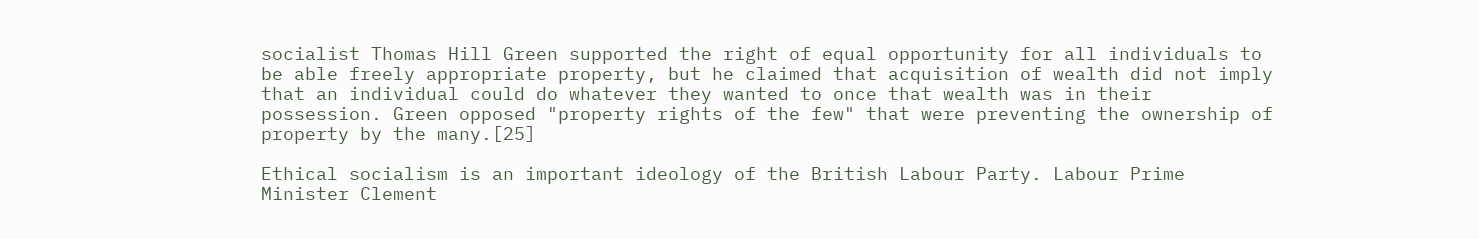socialist Thomas Hill Green supported the right of equal opportunity for all individuals to be able freely appropriate property, but he claimed that acquisition of wealth did not imply that an individual could do whatever they wanted to once that wealth was in their possession. Green opposed "property rights of the few" that were preventing the ownership of property by the many.[25]

Ethical socialism is an important ideology of the British Labour Party. Labour Prime Minister Clement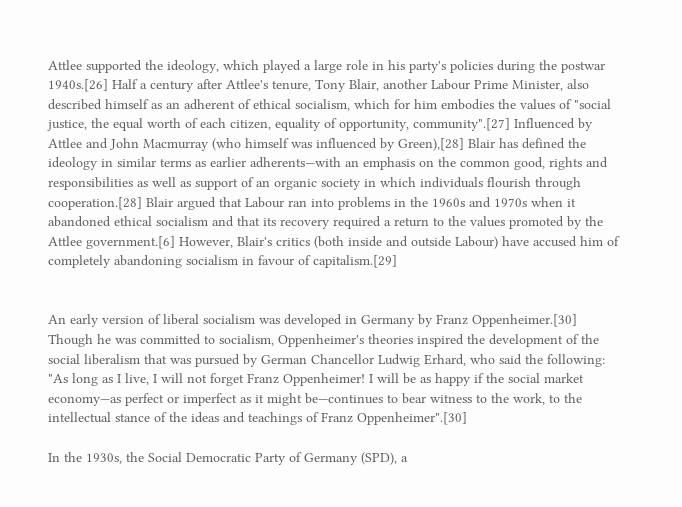Attlee supported the ideology, which played a large role in his party's policies during the postwar 1940s.[26] Half a century after Attlee's tenure, Tony Blair, another Labour Prime Minister, also described himself as an adherent of ethical socialism, which for him embodies the values of "social justice, the equal worth of each citizen, equality of opportunity, community".[27] Influenced by Attlee and John Macmurray (who himself was influenced by Green),[28] Blair has defined the ideology in similar terms as earlier adherents—with an emphasis on the common good, rights and responsibilities as well as support of an organic society in which individuals flourish through cooperation.[28] Blair argued that Labour ran into problems in the 1960s and 1970s when it abandoned ethical socialism and that its recovery required a return to the values promoted by the Attlee government.[6] However, Blair's critics (both inside and outside Labour) have accused him of completely abandoning socialism in favour of capitalism.[29]


An early version of liberal socialism was developed in Germany by Franz Oppenheimer.[30] Though he was committed to socialism, Oppenheimer's theories inspired the development of the social liberalism that was pursued by German Chancellor Ludwig Erhard, who said the following: "As long as I live, I will not forget Franz Oppenheimer! I will be as happy if the social market economy—as perfect or imperfect as it might be—continues to bear witness to the work, to the intellectual stance of the ideas and teachings of Franz Oppenheimer".[30]

In the 1930s, the Social Democratic Party of Germany (SPD), a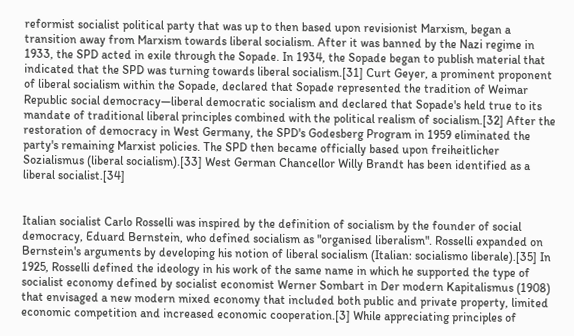reformist socialist political party that was up to then based upon revisionist Marxism, began a transition away from Marxism towards liberal socialism. After it was banned by the Nazi regime in 1933, the SPD acted in exile through the Sopade. In 1934, the Sopade began to publish material that indicated that the SPD was turning towards liberal socialism.[31] Curt Geyer, a prominent proponent of liberal socialism within the Sopade, declared that Sopade represented the tradition of Weimar Republic social democracy—liberal democratic socialism and declared that Sopade's held true to its mandate of traditional liberal principles combined with the political realism of socialism.[32] After the restoration of democracy in West Germany, the SPD's Godesberg Program in 1959 eliminated the party's remaining Marxist policies. The SPD then became officially based upon freiheitlicher Sozialismus (liberal socialism).[33] West German Chancellor Willy Brandt has been identified as a liberal socialist.[34]


Italian socialist Carlo Rosselli was inspired by the definition of socialism by the founder of social democracy, Eduard Bernstein, who defined socialism as "organised liberalism". Rosselli expanded on Bernstein's arguments by developing his notion of liberal socialism (Italian: socialismo liberale).[35] In 1925, Rosselli defined the ideology in his work of the same name in which he supported the type of socialist economy defined by socialist economist Werner Sombart in Der modern Kapitalismus (1908) that envisaged a new modern mixed economy that included both public and private property, limited economic competition and increased economic cooperation.[3] While appreciating principles of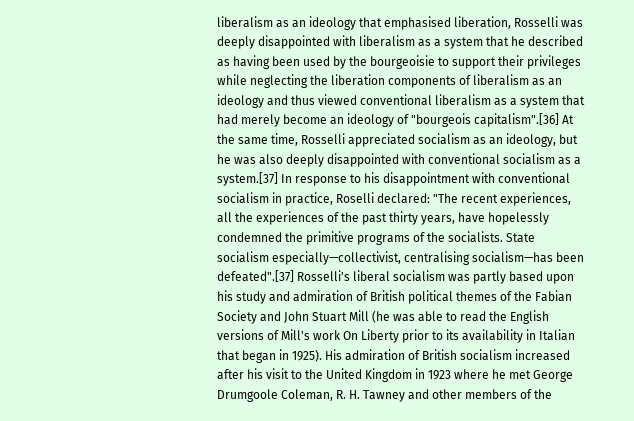liberalism as an ideology that emphasised liberation, Rosselli was deeply disappointed with liberalism as a system that he described as having been used by the bourgeoisie to support their privileges while neglecting the liberation components of liberalism as an ideology and thus viewed conventional liberalism as a system that had merely become an ideology of "bourgeois capitalism".[36] At the same time, Rosselli appreciated socialism as an ideology, but he was also deeply disappointed with conventional socialism as a system.[37] In response to his disappointment with conventional socialism in practice, Roselli declared: "The recent experiences, all the experiences of the past thirty years, have hopelessly condemned the primitive programs of the socialists. State socialism especially—collectivist, centralising socialism—has been defeated".[37] Rosselli's liberal socialism was partly based upon his study and admiration of British political themes of the Fabian Society and John Stuart Mill (he was able to read the English versions of Mill's work On Liberty prior to its availability in Italian that began in 1925). His admiration of British socialism increased after his visit to the United Kingdom in 1923 where he met George Drumgoole Coleman, R. H. Tawney and other members of the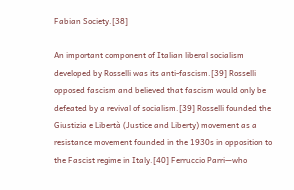Fabian Society.[38]

An important component of Italian liberal socialism developed by Rosselli was its anti-fascism.[39] Rosselli opposed fascism and believed that fascism would only be defeated by a revival of socialism.[39] Rosselli founded the Giustizia e Libertà (Justice and Liberty) movement as a resistance movement founded in the 1930s in opposition to the Fascist regime in Italy.[40] Ferruccio Parri—who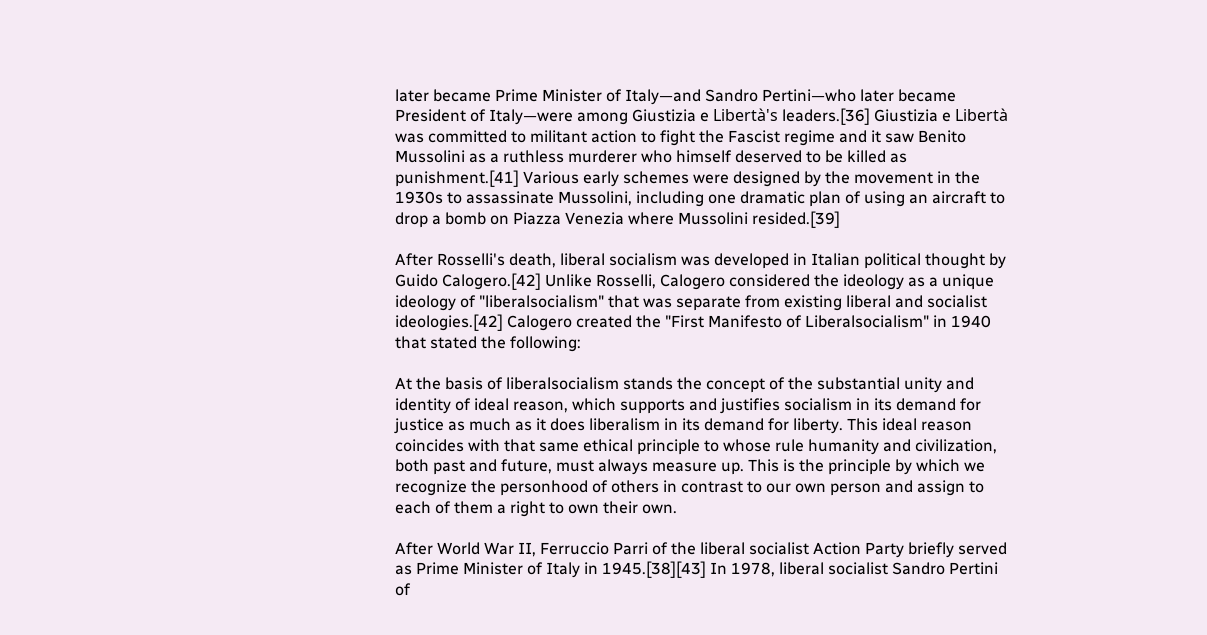later became Prime Minister of Italy—and Sandro Pertini—who later became President of Italy—were among Giustizia e Libertà's leaders.[36] Giustizia e Libertà was committed to militant action to fight the Fascist regime and it saw Benito Mussolini as a ruthless murderer who himself deserved to be killed as punishment.[41] Various early schemes were designed by the movement in the 1930s to assassinate Mussolini, including one dramatic plan of using an aircraft to drop a bomb on Piazza Venezia where Mussolini resided.[39]

After Rosselli's death, liberal socialism was developed in Italian political thought by Guido Calogero.[42] Unlike Rosselli, Calogero considered the ideology as a unique ideology of "liberalsocialism" that was separate from existing liberal and socialist ideologies.[42] Calogero created the "First Manifesto of Liberalsocialism" in 1940 that stated the following:

At the basis of liberalsocialism stands the concept of the substantial unity and identity of ideal reason, which supports and justifies socialism in its demand for justice as much as it does liberalism in its demand for liberty. This ideal reason coincides with that same ethical principle to whose rule humanity and civilization, both past and future, must always measure up. This is the principle by which we recognize the personhood of others in contrast to our own person and assign to each of them a right to own their own.

After World War II, Ferruccio Parri of the liberal socialist Action Party briefly served as Prime Minister of Italy in 1945.[38][43] In 1978, liberal socialist Sandro Pertini of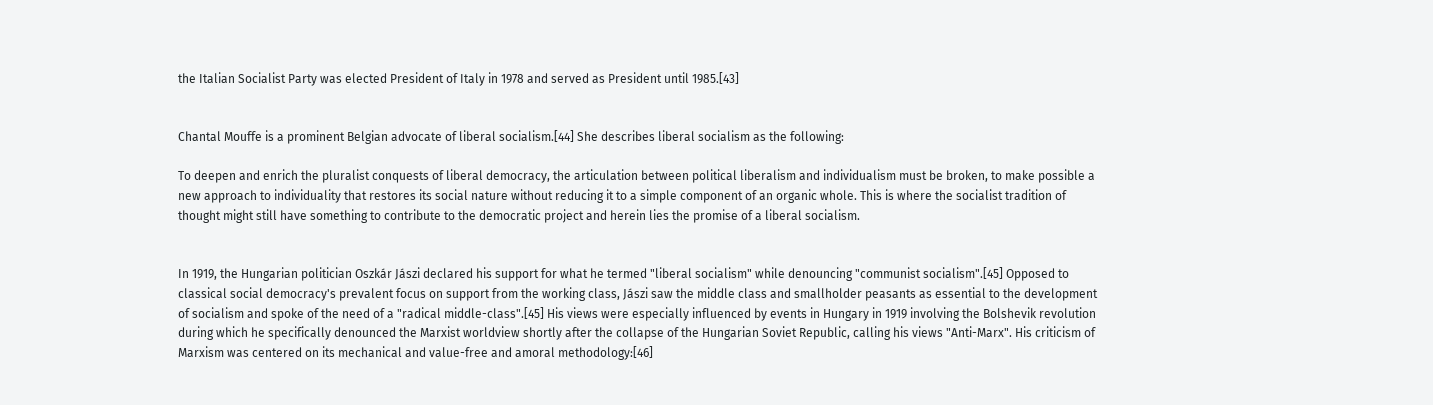the Italian Socialist Party was elected President of Italy in 1978 and served as President until 1985.[43]


Chantal Mouffe is a prominent Belgian advocate of liberal socialism.[44] She describes liberal socialism as the following:

To deepen and enrich the pluralist conquests of liberal democracy, the articulation between political liberalism and individualism must be broken, to make possible a new approach to individuality that restores its social nature without reducing it to a simple component of an organic whole. This is where the socialist tradition of thought might still have something to contribute to the democratic project and herein lies the promise of a liberal socialism.


In 1919, the Hungarian politician Oszkár Jászi declared his support for what he termed "liberal socialism" while denouncing "communist socialism".[45] Opposed to classical social democracy's prevalent focus on support from the working class, Jászi saw the middle class and smallholder peasants as essential to the development of socialism and spoke of the need of a "radical middle-class".[45] His views were especially influenced by events in Hungary in 1919 involving the Bolshevik revolution during which he specifically denounced the Marxist worldview shortly after the collapse of the Hungarian Soviet Republic, calling his views "Anti-Marx". His criticism of Marxism was centered on its mechanical and value-free and amoral methodology:[46]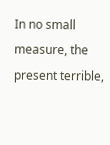In no small measure, the present terrible,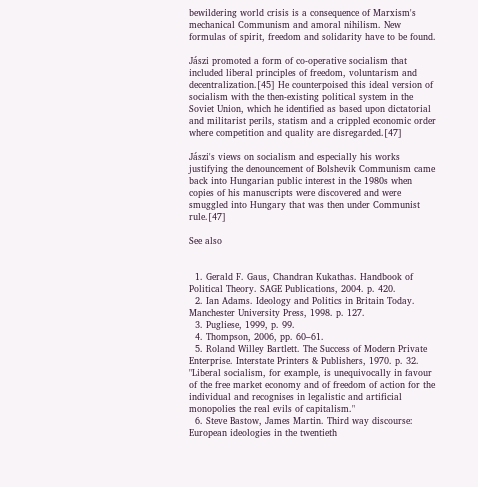bewildering world crisis is a consequence of Marxism's mechanical Communism and amoral nihilism. New formulas of spirit, freedom and solidarity have to be found.

Jászi promoted a form of co-operative socialism that included liberal principles of freedom, voluntarism and decentralization.[45] He counterpoised this ideal version of socialism with the then-existing political system in the Soviet Union, which he identified as based upon dictatorial and militarist perils, statism and a crippled economic order where competition and quality are disregarded.[47]

Jászi's views on socialism and especially his works justifying the denouncement of Bolshevik Communism came back into Hungarian public interest in the 1980s when copies of his manuscripts were discovered and were smuggled into Hungary that was then under Communist rule.[47]

See also


  1. Gerald F. Gaus, Chandran Kukathas. Handbook of Political Theory. SAGE Publications, 2004. p. 420.
  2. Ian Adams. Ideology and Politics in Britain Today. Manchester University Press, 1998. p. 127.
  3. Pugliese, 1999, p. 99.
  4. Thompson, 2006, pp. 60–61.
  5. Roland Willey Bartlett. The Success of Modern Private Enterprise. Interstate Printers & Publishers, 1970. p. 32. "Liberal socialism, for example, is unequivocally in favour of the free market economy and of freedom of action for the individual and recognises in legalistic and artificial monopolies the real evils of capitalism."
  6. Steve Bastow, James Martin. Third way discourse: European ideologies in the twentieth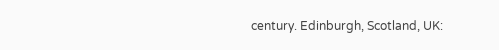century. Edinburgh, Scotland, UK: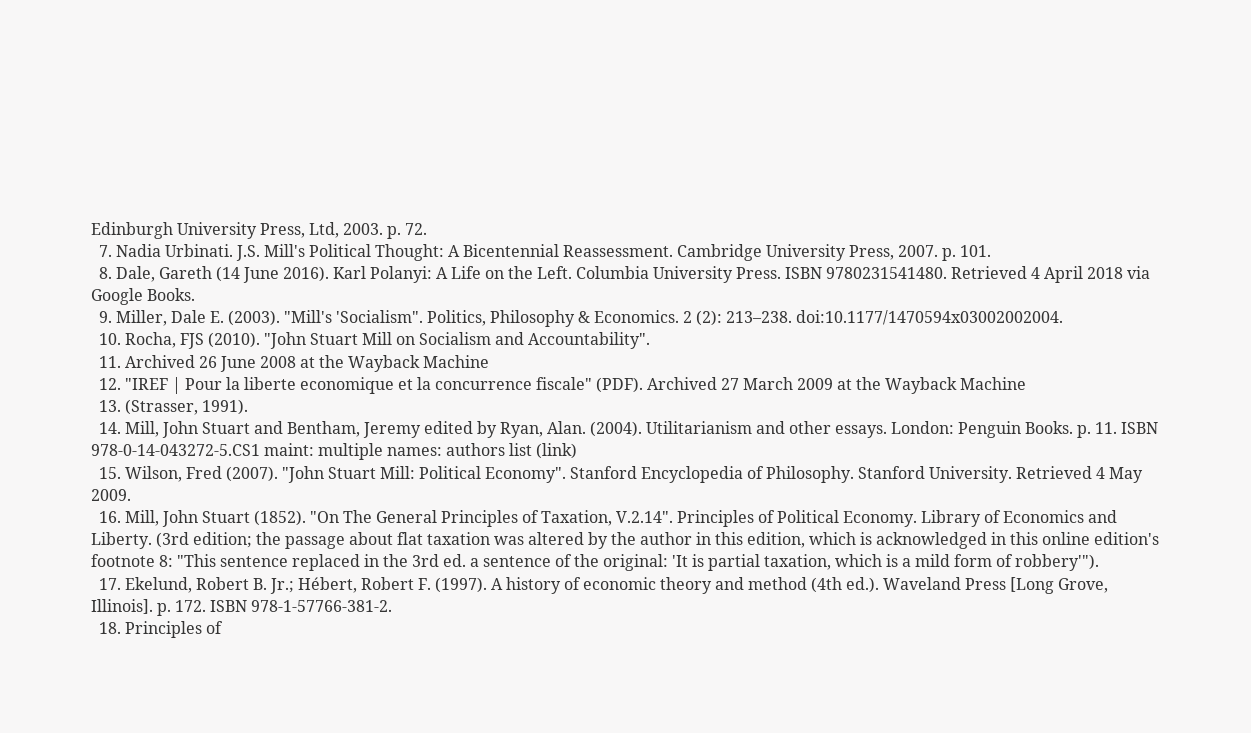Edinburgh University Press, Ltd, 2003. p. 72.
  7. Nadia Urbinati. J.S. Mill's Political Thought: A Bicentennial Reassessment. Cambridge University Press, 2007. p. 101.
  8. Dale, Gareth (14 June 2016). Karl Polanyi: A Life on the Left. Columbia University Press. ISBN 9780231541480. Retrieved 4 April 2018 via Google Books.
  9. Miller, Dale E. (2003). "Mill's 'Socialism". Politics, Philosophy & Economics. 2 (2): 213–238. doi:10.1177/1470594x03002002004.
  10. Rocha, FJS (2010). "John Stuart Mill on Socialism and Accountability".
  11. Archived 26 June 2008 at the Wayback Machine
  12. "IREF | Pour la liberte economique et la concurrence fiscale" (PDF). Archived 27 March 2009 at the Wayback Machine
  13. (Strasser, 1991).
  14. Mill, John Stuart and Bentham, Jeremy edited by Ryan, Alan. (2004). Utilitarianism and other essays. London: Penguin Books. p. 11. ISBN 978-0-14-043272-5.CS1 maint: multiple names: authors list (link)
  15. Wilson, Fred (2007). "John Stuart Mill: Political Economy". Stanford Encyclopedia of Philosophy. Stanford University. Retrieved 4 May 2009.
  16. Mill, John Stuart (1852). "On The General Principles of Taxation, V.2.14". Principles of Political Economy. Library of Economics and Liberty. (3rd edition; the passage about flat taxation was altered by the author in this edition, which is acknowledged in this online edition's footnote 8: "This sentence replaced in the 3rd ed. a sentence of the original: 'It is partial taxation, which is a mild form of robbery'").
  17. Ekelund, Robert B. Jr.; Hébert, Robert F. (1997). A history of economic theory and method (4th ed.). Waveland Press [Long Grove, Illinois]. p. 172. ISBN 978-1-57766-381-2.
  18. Principles of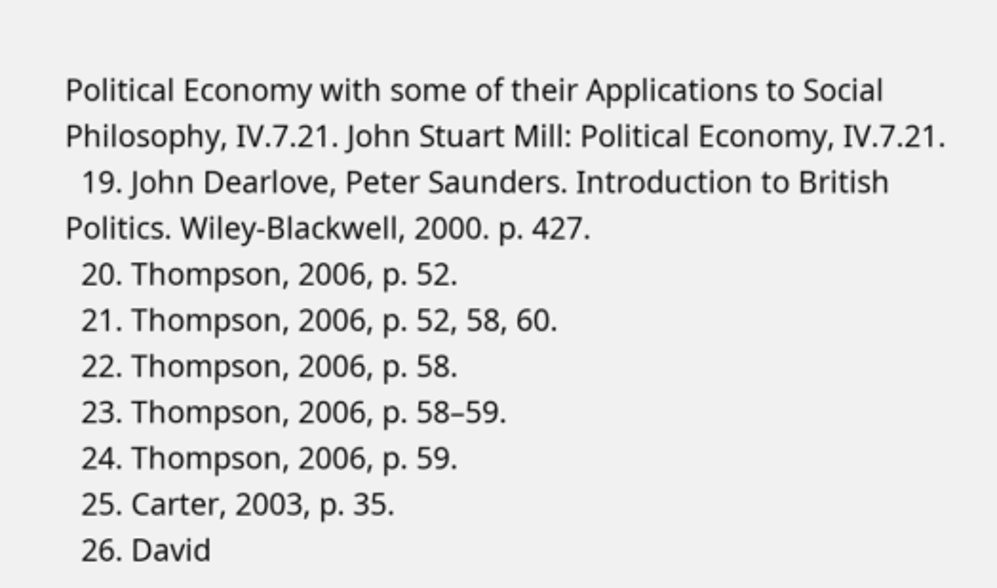Political Economy with some of their Applications to Social Philosophy, IV.7.21. John Stuart Mill: Political Economy, IV.7.21.
  19. John Dearlove, Peter Saunders. Introduction to British Politics. Wiley-Blackwell, 2000. p. 427.
  20. Thompson, 2006, p. 52.
  21. Thompson, 2006, p. 52, 58, 60.
  22. Thompson, 2006, p. 58.
  23. Thompson, 2006, p. 58–59.
  24. Thompson, 2006, p. 59.
  25. Carter, 2003, p. 35.
  26. David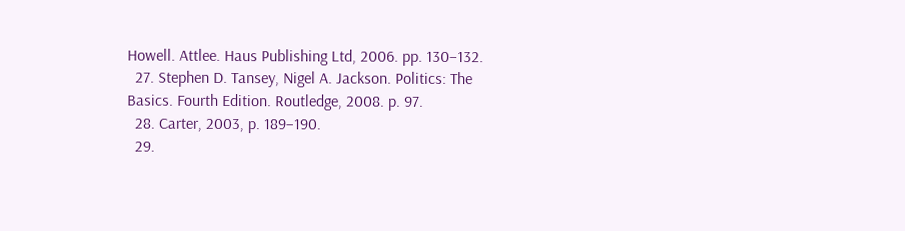Howell. Attlee. Haus Publishing Ltd, 2006. pp. 130–132.
  27. Stephen D. Tansey, Nigel A. Jackson. Politics: The Basics. Fourth Edition. Routledge, 2008. p. 97.
  28. Carter, 2003, p. 189–190.
  29.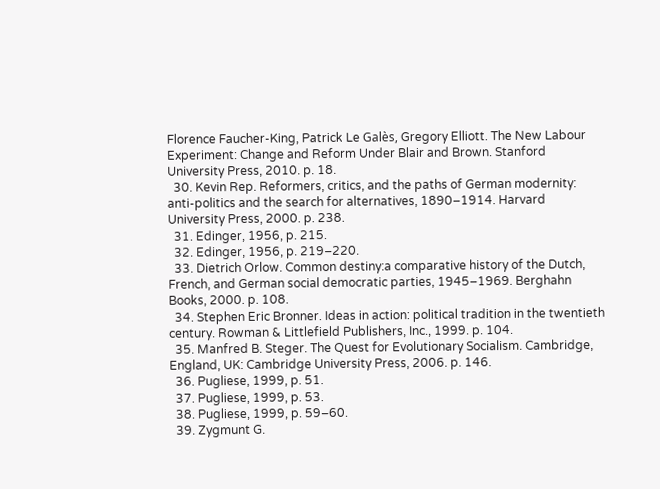Florence Faucher-King, Patrick Le Galès, Gregory Elliott. The New Labour Experiment: Change and Reform Under Blair and Brown. Stanford University Press, 2010. p. 18.
  30. Kevin Rep. Reformers, critics, and the paths of German modernity: anti-politics and the search for alternatives, 1890–1914. Harvard University Press, 2000. p. 238.
  31. Edinger, 1956, p. 215.
  32. Edinger, 1956, p. 219–220.
  33. Dietrich Orlow. Common destiny:a comparative history of the Dutch, French, and German social democratic parties, 1945–1969. Berghahn Books, 2000. p. 108.
  34. Stephen Eric Bronner. Ideas in action: political tradition in the twentieth century. Rowman & Littlefield Publishers, Inc., 1999. p. 104.
  35. Manfred B. Steger. The Quest for Evolutionary Socialism. Cambridge, England, UK: Cambridge University Press, 2006. p. 146.
  36. Pugliese, 1999, p. 51.
  37. Pugliese, 1999, p. 53.
  38. Pugliese, 1999, p. 59–60.
  39. Zygmunt G.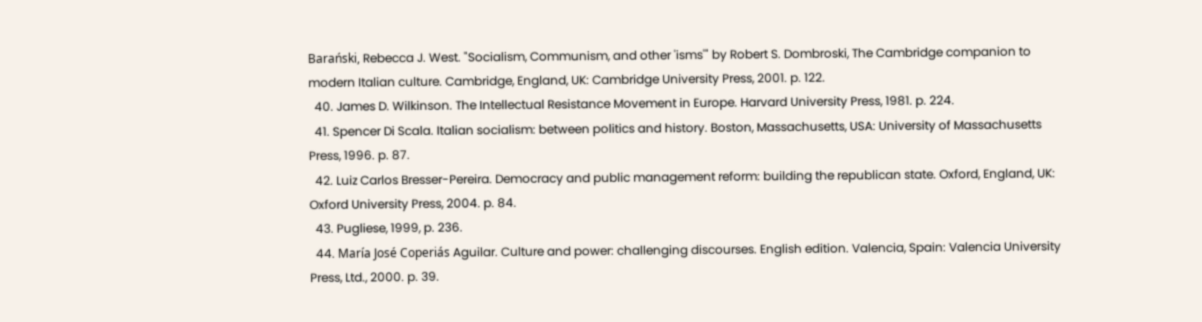Barański, Rebecca J. West. "Socialism, Communism, and other 'isms'" by Robert S. Dombroski, The Cambridge companion to modern Italian culture. Cambridge, England, UK: Cambridge University Press, 2001. p. 122.
  40. James D. Wilkinson. The Intellectual Resistance Movement in Europe. Harvard University Press, 1981. p. 224.
  41. Spencer Di Scala. Italian socialism: between politics and history. Boston, Massachusetts, USA: University of Massachusetts Press, 1996. p. 87.
  42. Luiz Carlos Bresser-Pereira. Democracy and public management reform: building the republican state. Oxford, England, UK: Oxford University Press, 2004. p. 84.
  43. Pugliese, 1999, p. 236.
  44. María José Coperiás Aguilar. Culture and power: challenging discourses. English edition. Valencia, Spain: Valencia University Press, Ltd., 2000. p. 39.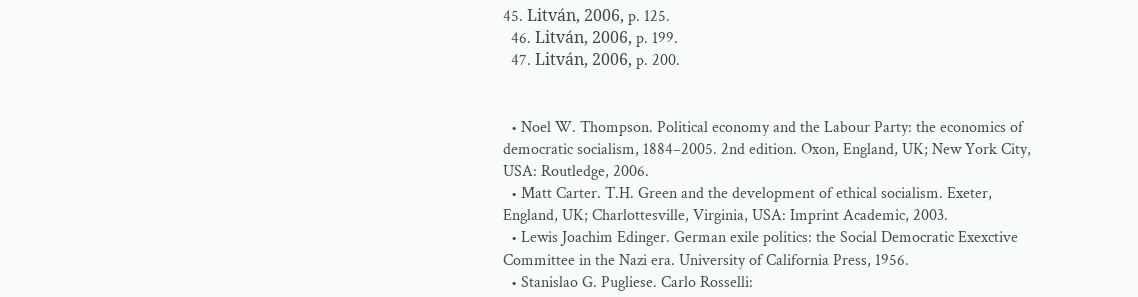45. Litván, 2006, p. 125.
  46. Litván, 2006, p. 199.
  47. Litván, 2006, p. 200.


  • Noel W. Thompson. Political economy and the Labour Party: the economics of democratic socialism, 1884–2005. 2nd edition. Oxon, England, UK; New York City, USA: Routledge, 2006.
  • Matt Carter. T.H. Green and the development of ethical socialism. Exeter, England, UK; Charlottesville, Virginia, USA: Imprint Academic, 2003.
  • Lewis Joachim Edinger. German exile politics: the Social Democratic Exexctive Committee in the Nazi era. University of California Press, 1956.
  • Stanislao G. Pugliese. Carlo Rosselli: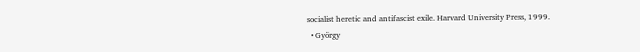socialist heretic and antifascist exile. Harvard University Press, 1999.
  • György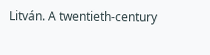Litván. A twentieth-century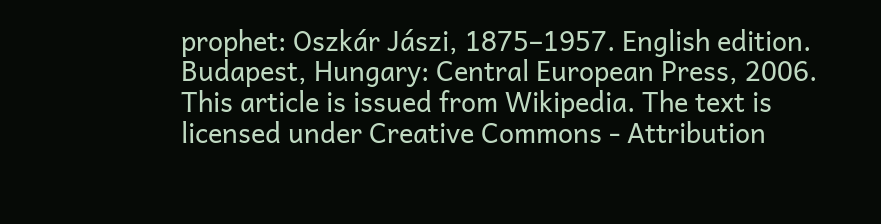prophet: Oszkár Jászi, 1875–1957. English edition. Budapest, Hungary: Central European Press, 2006.
This article is issued from Wikipedia. The text is licensed under Creative Commons - Attribution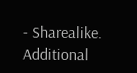- Sharealike. Additional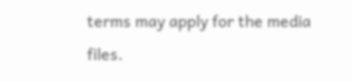terms may apply for the media files.